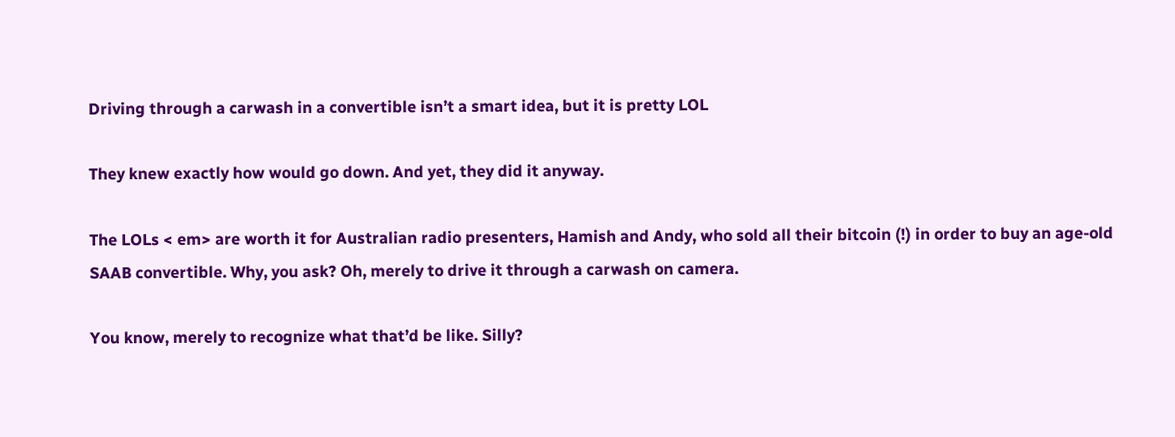Driving through a carwash in a convertible isn’t a smart idea, but it is pretty LOL

They knew exactly how would go down. And yet, they did it anyway.

The LOLs < em> are worth it for Australian radio presenters, Hamish and Andy, who sold all their bitcoin (!) in order to buy an age-old SAAB convertible. Why, you ask? Oh, merely to drive it through a carwash on camera.

You know, merely to recognize what that’d be like. Silly?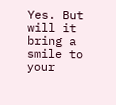Yes. But will it bring a smile to your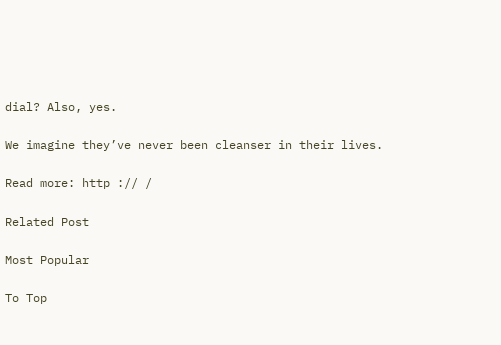dial? Also, yes.

We imagine they’ve never been cleanser in their lives.

Read more: http :// /

Related Post

Most Popular

To Top